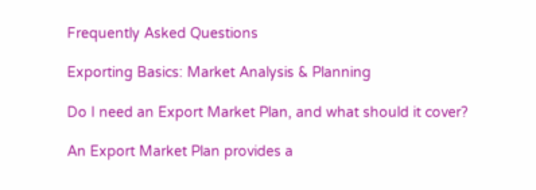Frequently Asked Questions

Exporting Basics: Market Analysis & Planning

Do I need an Export Market Plan, and what should it cover?

An Export Market Plan provides a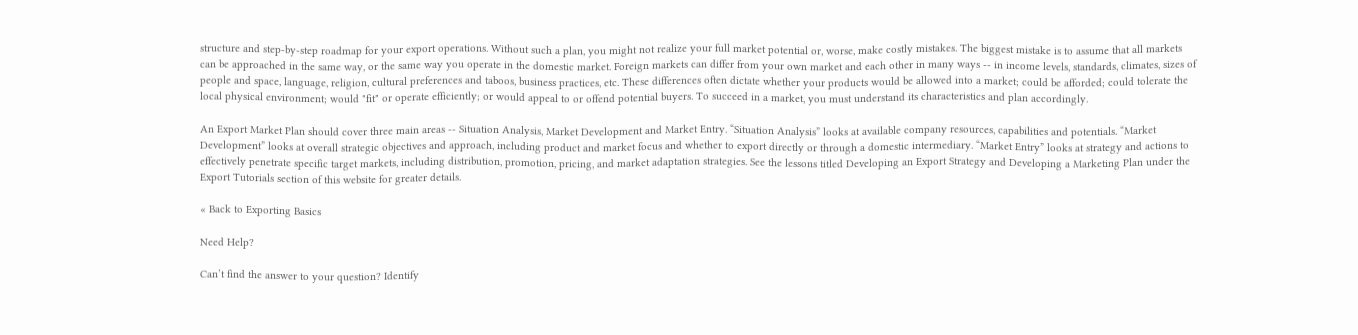structure and step-by-step roadmap for your export operations. Without such a plan, you might not realize your full market potential or, worse, make costly mistakes. The biggest mistake is to assume that all markets can be approached in the same way, or the same way you operate in the domestic market. Foreign markets can differ from your own market and each other in many ways -- in income levels, standards, climates, sizes of people and space, language, religion, cultural preferences and taboos, business practices, etc. These differences often dictate whether your products would be allowed into a market; could be afforded; could tolerate the local physical environment; would "fit" or operate efficiently; or would appeal to or offend potential buyers. To succeed in a market, you must understand its characteristics and plan accordingly.

An Export Market Plan should cover three main areas -- Situation Analysis, Market Development and Market Entry. “Situation Analysis” looks at available company resources, capabilities and potentials. “Market Development” looks at overall strategic objectives and approach, including product and market focus and whether to export directly or through a domestic intermediary. “Market Entry” looks at strategy and actions to effectively penetrate specific target markets, including distribution, promotion, pricing, and market adaptation strategies. See the lessons titled Developing an Export Strategy and Developing a Marketing Plan under the Export Tutorials section of this website for greater details.

« Back to Exporting Basics

Need Help?

Can’t find the answer to your question? Identify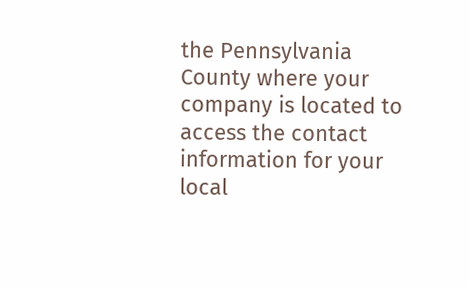the Pennsylvania County where your company is located to access the contact information for your local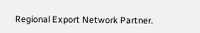Regional Export Network Partner.